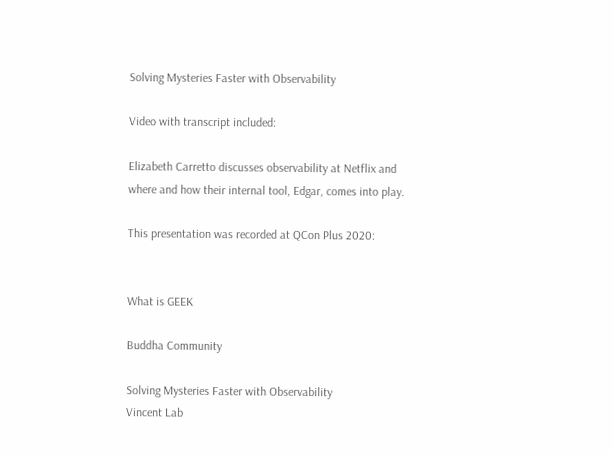Solving Mysteries Faster with Observability

Video with transcript included:

Elizabeth Carretto discusses observability at Netflix and where and how their internal tool, Edgar, comes into play.

This presentation was recorded at QCon Plus 2020:


What is GEEK

Buddha Community

Solving Mysteries Faster with Observability
Vincent Lab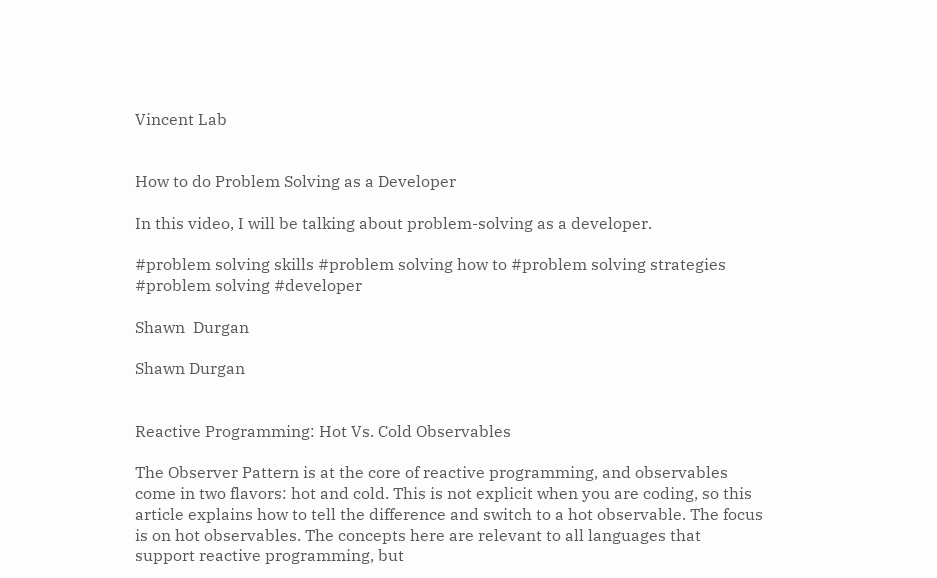Vincent Lab


How to do Problem Solving as a Developer

In this video, I will be talking about problem-solving as a developer.

#problem solving skills #problem solving how to #problem solving strategies #problem solving #developer

Shawn  Durgan

Shawn Durgan


Reactive Programming: Hot Vs. Cold Observables

The Observer Pattern is at the core of reactive programming, and observables come in two flavors: hot and cold. This is not explicit when you are coding, so this article explains how to tell the difference and switch to a hot observable. The focus is on hot observables. The concepts here are relevant to all languages that support reactive programming, but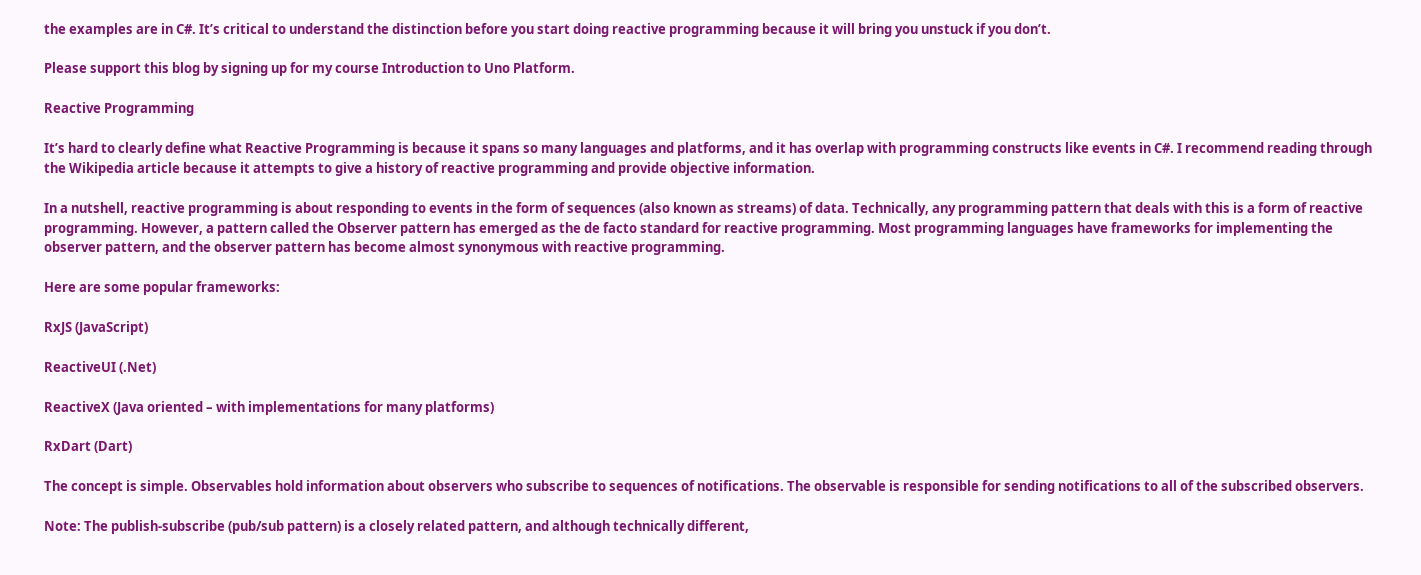the examples are in C#. It’s critical to understand the distinction before you start doing reactive programming because it will bring you unstuck if you don’t.

Please support this blog by signing up for my course Introduction to Uno Platform.

Reactive Programming

It’s hard to clearly define what Reactive Programming is because it spans so many languages and platforms, and it has overlap with programming constructs like events in C#. I recommend reading through the Wikipedia article because it attempts to give a history of reactive programming and provide objective information.

In a nutshell, reactive programming is about responding to events in the form of sequences (also known as streams) of data. Technically, any programming pattern that deals with this is a form of reactive programming. However, a pattern called the Observer pattern has emerged as the de facto standard for reactive programming. Most programming languages have frameworks for implementing the observer pattern, and the observer pattern has become almost synonymous with reactive programming.

Here are some popular frameworks:

RxJS (JavaScript)

ReactiveUI (.Net)

ReactiveX (Java oriented – with implementations for many platforms)

RxDart (Dart)

The concept is simple. Observables hold information about observers who subscribe to sequences of notifications. The observable is responsible for sending notifications to all of the subscribed observers.

Note: The publish-subscribe (pub/sub pattern) is a closely related pattern, and although technically different,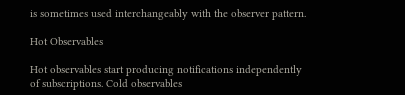is sometimes used interchangeably with the observer pattern.

Hot Observables

Hot observables start producing notifications independently of subscriptions. Cold observables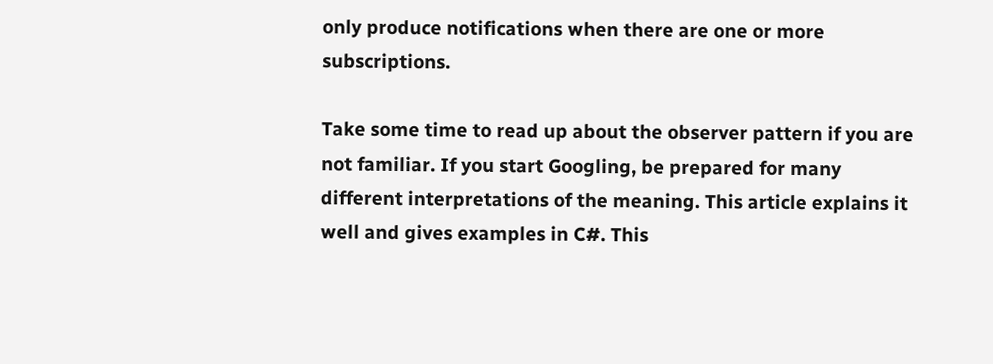only produce notifications when there are one or more subscriptions.

Take some time to read up about the observer pattern if you are not familiar. If you start Googling, be prepared for many different interpretations of the meaning. This article explains it well and gives examples in C#. This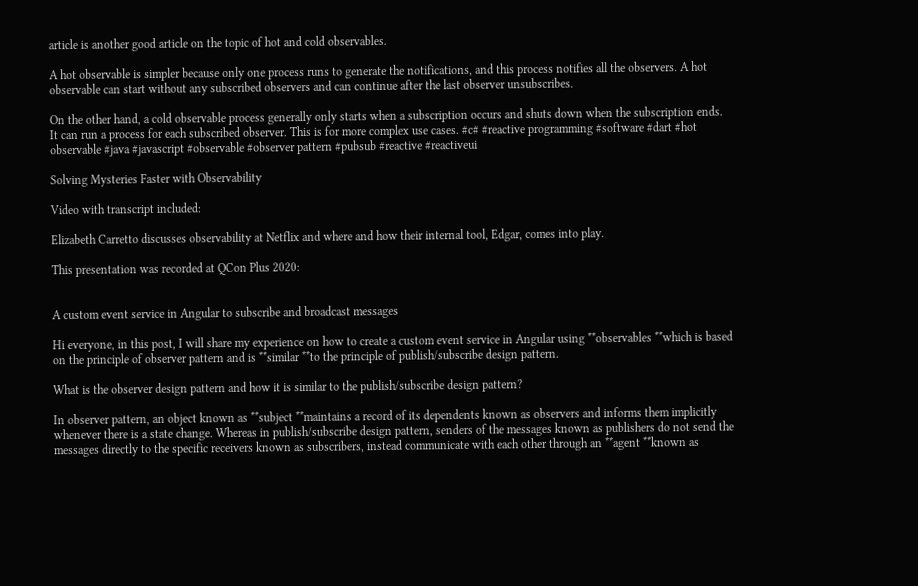article is another good article on the topic of hot and cold observables.

A hot observable is simpler because only one process runs to generate the notifications, and this process notifies all the observers. A hot observable can start without any subscribed observers and can continue after the last observer unsubscribes.

On the other hand, a cold observable process generally only starts when a subscription occurs and shuts down when the subscription ends. It can run a process for each subscribed observer. This is for more complex use cases. #c# #reactive programming #software #dart #hot observable #java #javascript #observable #observer pattern #pubsub #reactive #reactiveui

Solving Mysteries Faster with Observability

Video with transcript included:

Elizabeth Carretto discusses observability at Netflix and where and how their internal tool, Edgar, comes into play.

This presentation was recorded at QCon Plus 2020:


A custom event service in Angular to subscribe and broadcast messages

Hi everyone, in this post, I will share my experience on how to create a custom event service in Angular using **observables **which is based on the principle of observer pattern and is **similar **to the principle of publish/subscribe design pattern.

What is the observer design pattern and how it is similar to the publish/subscribe design pattern?

In observer pattern, an object known as **subject **maintains a record of its dependents known as observers and informs them implicitly whenever there is a state change. Whereas in publish/subscribe design pattern, senders of the messages known as publishers do not send the messages directly to the specific receivers known as subscribers, instead communicate with each other through an **agent **known as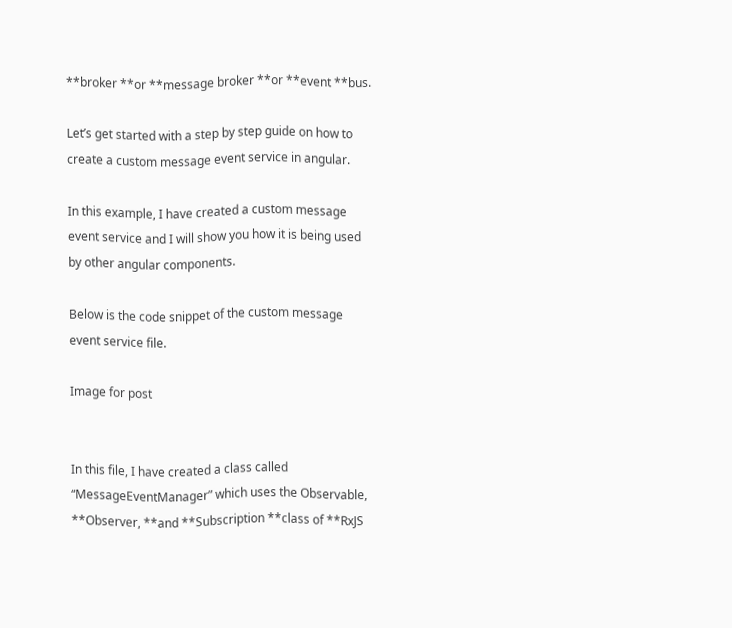**broker **or **message broker **or **event **bus.

Let’s get started with a step by step guide on how to create a custom message event service in angular.

In this example, I have created a custom message event service and I will show you how it is being used by other angular components.

Below is the code snippet of the custom message event service file.

Image for post


In this file, I have created a class called “MessageEventManager” which uses the Observable, **Observer, **and **Subscription **class of **RxJS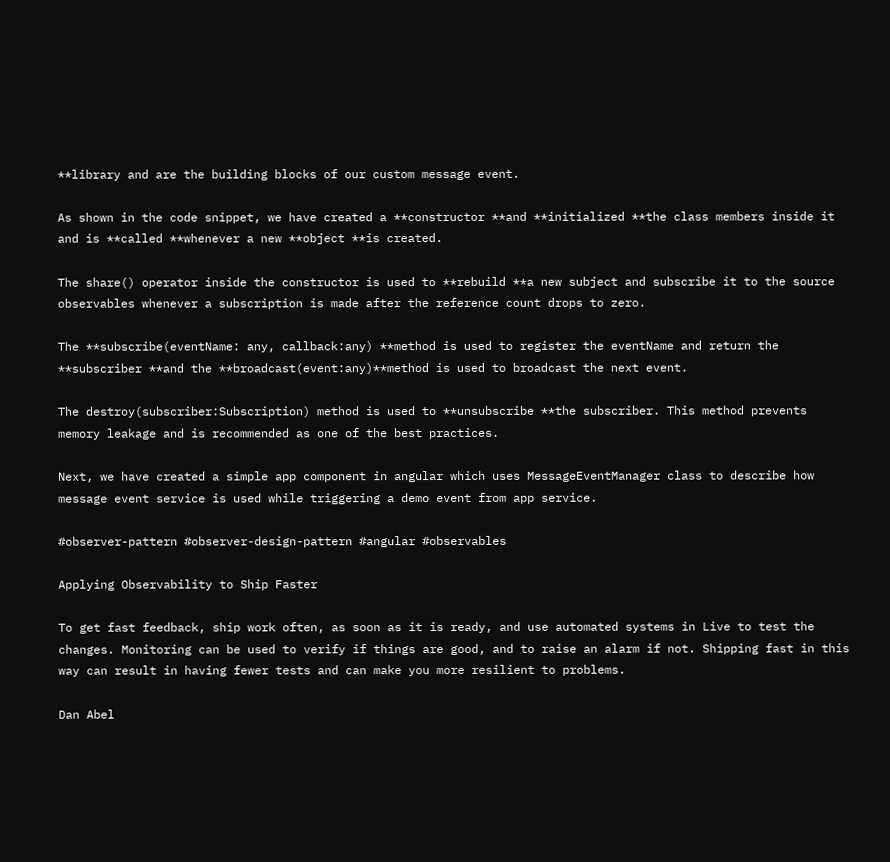**library and are the building blocks of our custom message event.

As shown in the code snippet, we have created a **constructor **and **initialized **the class members inside it and is **called **whenever a new **object **is created.

The share() operator inside the constructor is used to **rebuild **a new subject and subscribe it to the source observables whenever a subscription is made after the reference count drops to zero.

The **subscribe(eventName: any, callback:any) **method is used to register the eventName and return the **subscriber **and the **broadcast(event:any)**method is used to broadcast the next event.

The destroy(subscriber:Subscription) method is used to **unsubscribe **the subscriber. This method prevents memory leakage and is recommended as one of the best practices.

Next, we have created a simple app component in angular which uses MessageEventManager class to describe how message event service is used while triggering a demo event from app service.

#observer-pattern #observer-design-pattern #angular #observables

Applying Observability to Ship Faster

To get fast feedback, ship work often, as soon as it is ready, and use automated systems in Live to test the changes. Monitoring can be used to verify if things are good, and to raise an alarm if not. Shipping fast in this way can result in having fewer tests and can make you more resilient to problems.

Dan Abel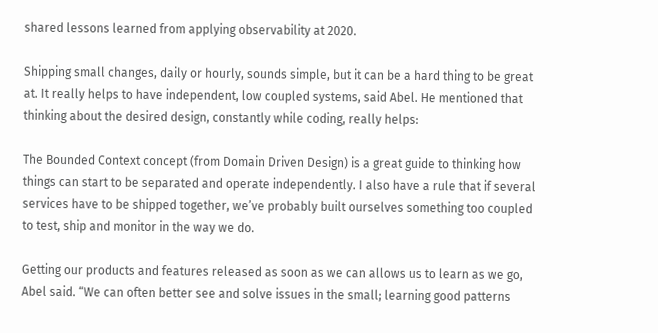shared lessons learned from applying observability at 2020.

Shipping small changes, daily or hourly, sounds simple, but it can be a hard thing to be great at. It really helps to have independent, low coupled systems, said Abel. He mentioned that thinking about the desired design, constantly while coding, really helps:

The Bounded Context concept (from Domain Driven Design) is a great guide to thinking how things can start to be separated and operate independently. I also have a rule that if several services have to be shipped together, we’ve probably built ourselves something too coupled to test, ship and monitor in the way we do.

Getting our products and features released as soon as we can allows us to learn as we go, Abel said. “We can often better see and solve issues in the small; learning good patterns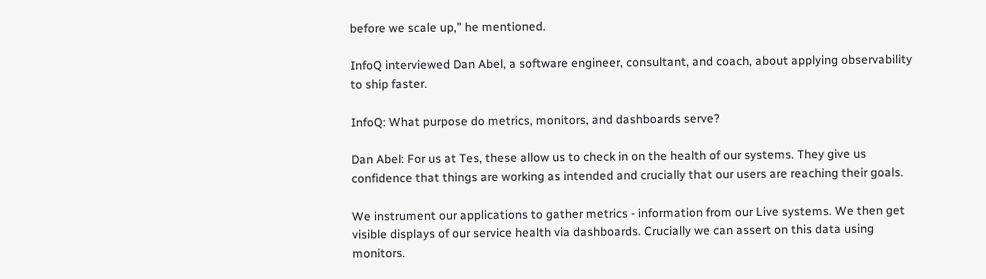before we scale up,” he mentioned.

InfoQ interviewed Dan Abel, a software engineer, consultant, and coach, about applying observability to ship faster.

InfoQ: What purpose do metrics, monitors, and dashboards serve?

Dan Abel: For us at Tes, these allow us to check in on the health of our systems. They give us confidence that things are working as intended and crucially that our users are reaching their goals.

We instrument our applications to gather metrics - information from our Live systems. We then get visible displays of our service health via dashboards. Crucially we can assert on this data using monitors.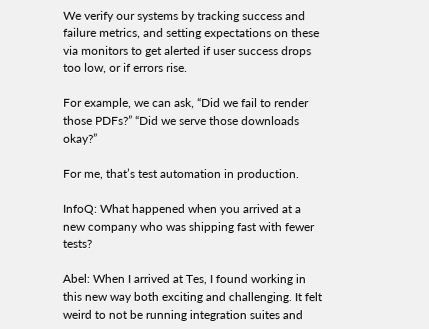We verify our systems by tracking success and failure metrics, and setting expectations on these via monitors to get alerted if user success drops too low, or if errors rise.

For example, we can ask, “Did we fail to render those PDFs?” “Did we serve those downloads okay?”

For me, that’s test automation in production.

InfoQ: What happened when you arrived at a new company who was shipping fast with fewer tests?

Abel: When I arrived at Tes, I found working in this new way both exciting and challenging. It felt weird to not be running integration suites and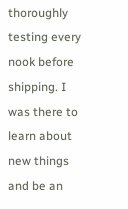thoroughly testing every nook before shipping. I was there to learn about new things and be an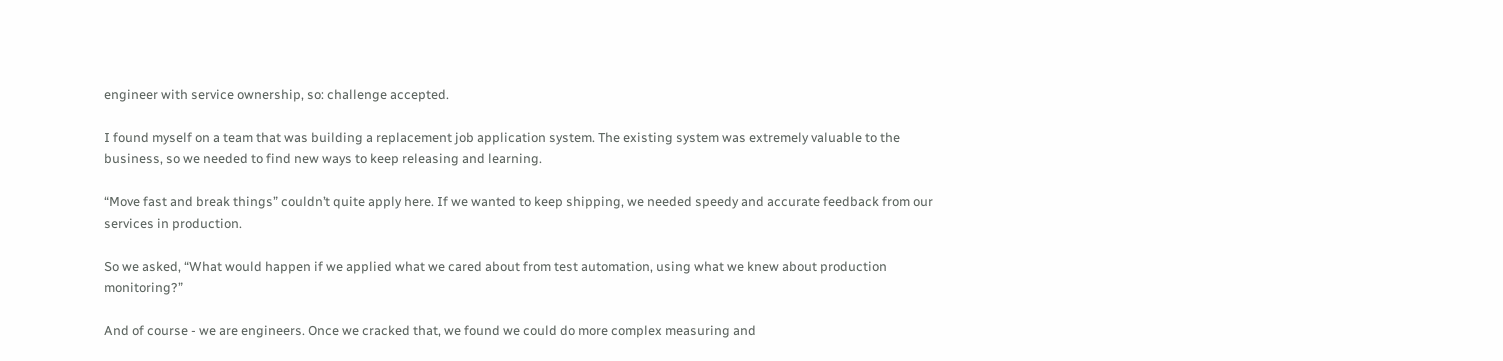engineer with service ownership, so: challenge accepted.

I found myself on a team that was building a replacement job application system. The existing system was extremely valuable to the business, so we needed to find new ways to keep releasing and learning.

“Move fast and break things” couldn’t quite apply here. If we wanted to keep shipping, we needed speedy and accurate feedback from our services in production.

So we asked, “What would happen if we applied what we cared about from test automation, using what we knew about production monitoring?”

And of course - we are engineers. Once we cracked that, we found we could do more complex measuring and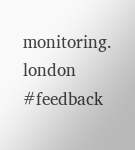monitoring. london #feedback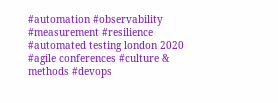#automation #observability #measurement #resilience #automated testing london 2020 #agile conferences #culture & methods #devops